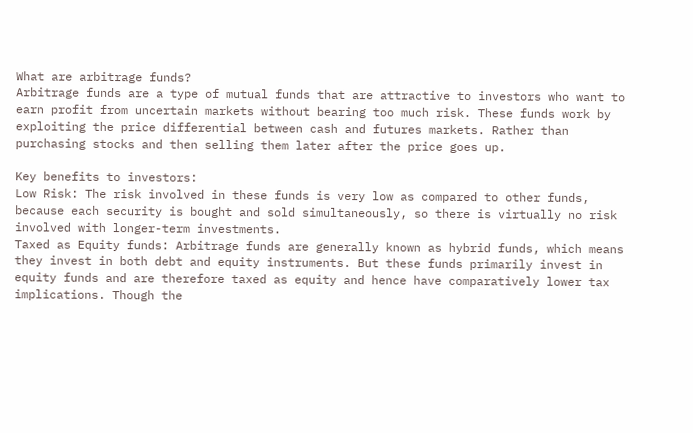What are arbitrage funds?
Arbitrage funds are a type of mutual funds that are attractive to investors who want to earn profit from uncertain markets without bearing too much risk. These funds work by exploiting the price differential between cash and futures markets. Rather than purchasing stocks and then selling them later after the price goes up.

Key benefits to investors:
Low Risk: The risk involved in these funds is very low as compared to other funds, because each security is bought and sold simultaneously, so there is virtually no risk involved with longer-term investments.
Taxed as Equity funds: Arbitrage funds are generally known as hybrid funds, which means they invest in both debt and equity instruments. But these funds primarily invest in equity funds and are therefore taxed as equity and hence have comparatively lower tax implications. Though the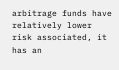arbitrage funds have relatively lower risk associated, it has an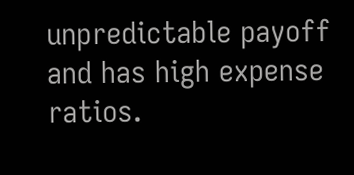unpredictable payoff and has high expense ratios.